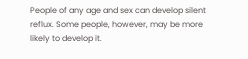People of any age and sex can develop silent reflux. Some people, however, may be more likely to develop it.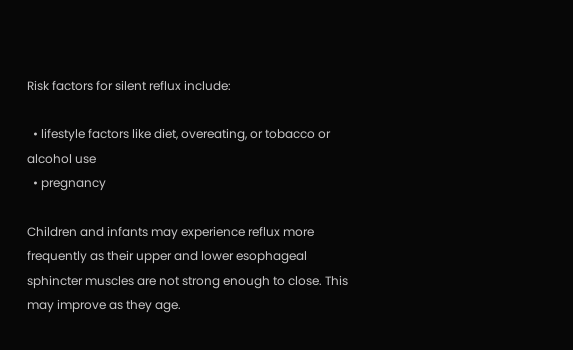Risk factors for silent reflux include:

  • lifestyle factors like diet, overeating, or tobacco or alcohol use
  • pregnancy

Children and infants may experience reflux more frequently as their upper and lower esophageal sphincter muscles are not strong enough to close. This may improve as they age.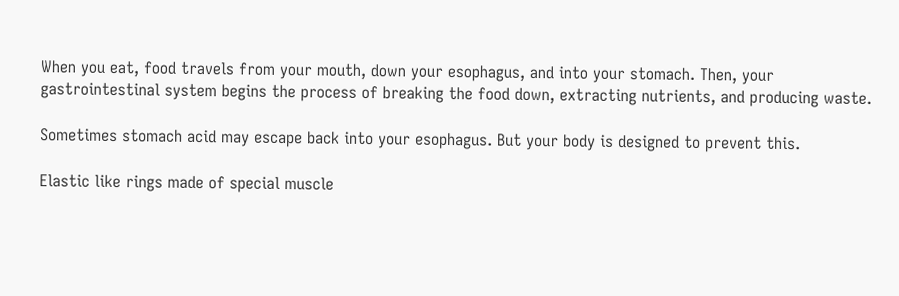When you eat, food travels from your mouth, down your esophagus, and into your stomach. Then, your gastrointestinal system begins the process of breaking the food down, extracting nutrients, and producing waste.

Sometimes stomach acid may escape back into your esophagus. But your body is designed to prevent this.

Elastic like rings made of special muscle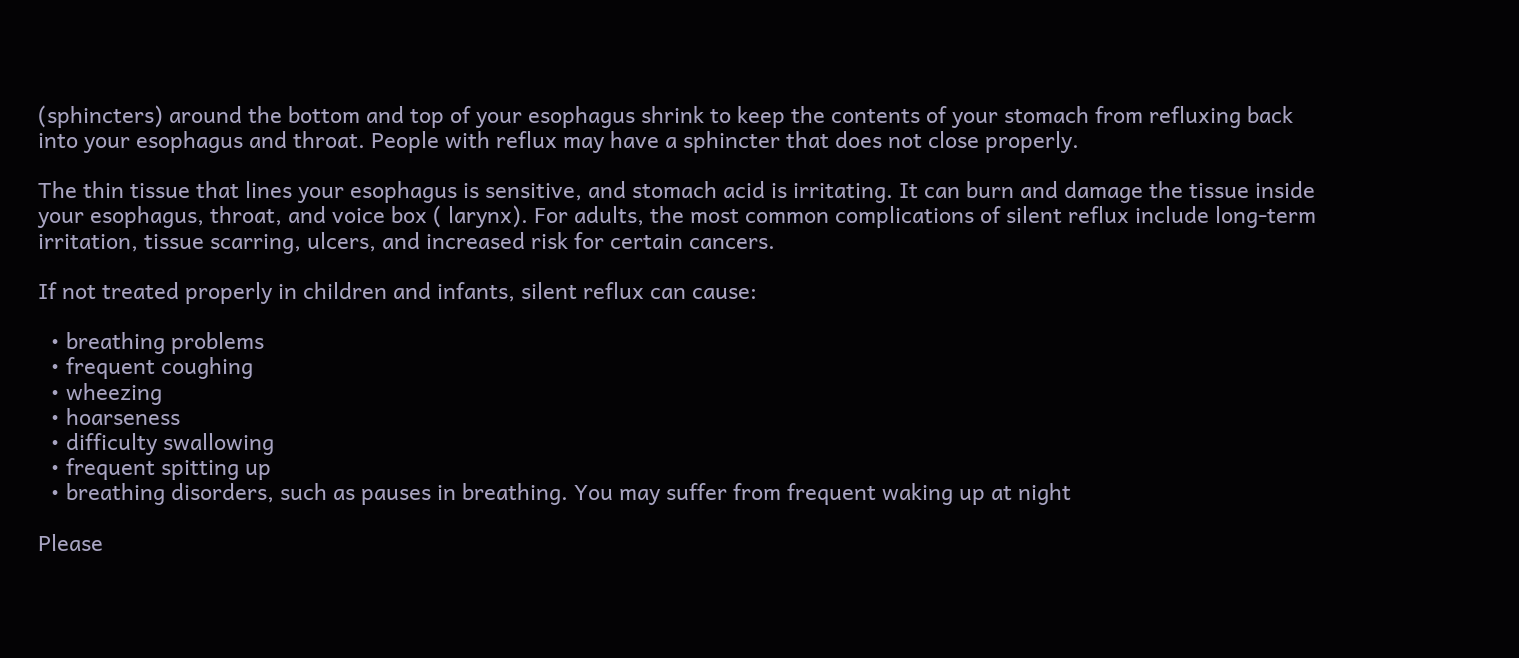(sphincters) around the bottom and top of your esophagus shrink to keep the contents of your stomach from refluxing back into your esophagus and throat. People with reflux may have a sphincter that does not close properly.

The thin tissue that lines your esophagus is sensitive, and stomach acid is irritating. It can burn and damage the tissue inside your esophagus, throat, and voice box ( larynx). For adults, the most common complications of silent reflux include long-term irritation, tissue scarring, ulcers, and increased risk for certain cancers.

If not treated properly in children and infants, silent reflux can cause:

  • breathing problems
  • frequent coughing
  • wheezing
  • hoarseness
  • difficulty swallowing
  • frequent spitting up
  • breathing disorders, such as pauses in breathing. You may suffer from frequent waking up at night

Please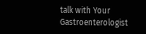talk with Your Gastroenterologist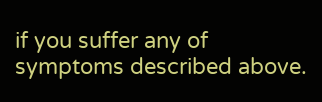if you suffer any of symptoms described above.